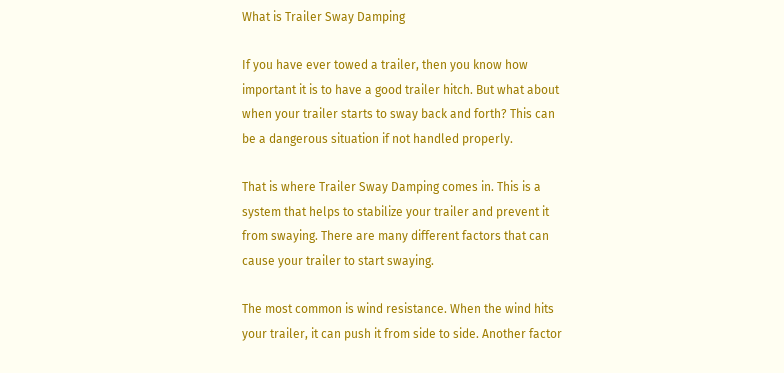What is Trailer Sway Damping

If you have ever towed a trailer, then you know how important it is to have a good trailer hitch. But what about when your trailer starts to sway back and forth? This can be a dangerous situation if not handled properly.

That is where Trailer Sway Damping comes in. This is a system that helps to stabilize your trailer and prevent it from swaying. There are many different factors that can cause your trailer to start swaying.

The most common is wind resistance. When the wind hits your trailer, it can push it from side to side. Another factor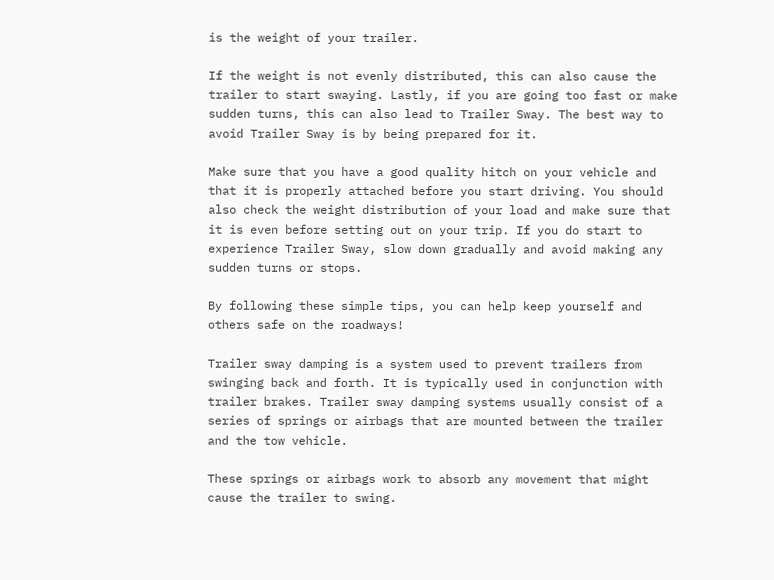is the weight of your trailer.

If the weight is not evenly distributed, this can also cause the trailer to start swaying. Lastly, if you are going too fast or make sudden turns, this can also lead to Trailer Sway. The best way to avoid Trailer Sway is by being prepared for it.

Make sure that you have a good quality hitch on your vehicle and that it is properly attached before you start driving. You should also check the weight distribution of your load and make sure that it is even before setting out on your trip. If you do start to experience Trailer Sway, slow down gradually and avoid making any sudden turns or stops.

By following these simple tips, you can help keep yourself and others safe on the roadways!

Trailer sway damping is a system used to prevent trailers from swinging back and forth. It is typically used in conjunction with trailer brakes. Trailer sway damping systems usually consist of a series of springs or airbags that are mounted between the trailer and the tow vehicle.

These springs or airbags work to absorb any movement that might cause the trailer to swing.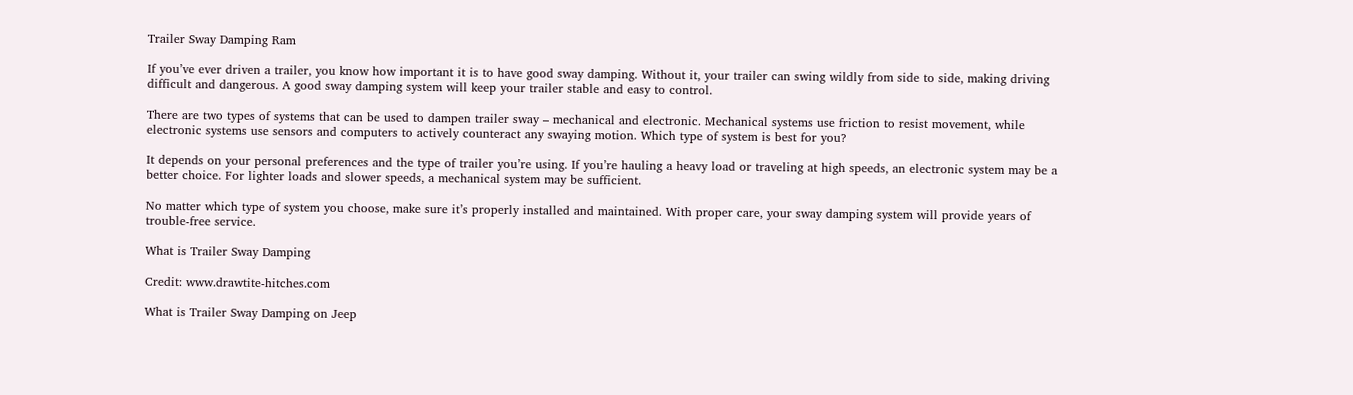Trailer Sway Damping Ram

If you’ve ever driven a trailer, you know how important it is to have good sway damping. Without it, your trailer can swing wildly from side to side, making driving difficult and dangerous. A good sway damping system will keep your trailer stable and easy to control.

There are two types of systems that can be used to dampen trailer sway – mechanical and electronic. Mechanical systems use friction to resist movement, while electronic systems use sensors and computers to actively counteract any swaying motion. Which type of system is best for you?

It depends on your personal preferences and the type of trailer you’re using. If you’re hauling a heavy load or traveling at high speeds, an electronic system may be a better choice. For lighter loads and slower speeds, a mechanical system may be sufficient.

No matter which type of system you choose, make sure it’s properly installed and maintained. With proper care, your sway damping system will provide years of trouble-free service.

What is Trailer Sway Damping

Credit: www.drawtite-hitches.com

What is Trailer Sway Damping on Jeep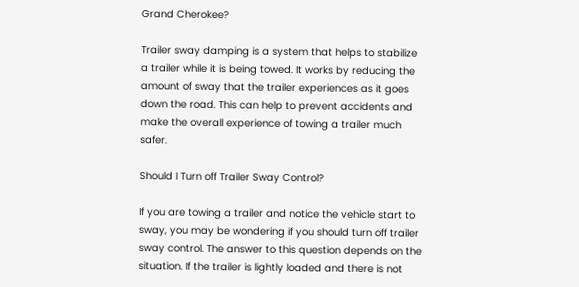Grand Cherokee?

Trailer sway damping is a system that helps to stabilize a trailer while it is being towed. It works by reducing the amount of sway that the trailer experiences as it goes down the road. This can help to prevent accidents and make the overall experience of towing a trailer much safer.

Should I Turn off Trailer Sway Control?

If you are towing a trailer and notice the vehicle start to sway, you may be wondering if you should turn off trailer sway control. The answer to this question depends on the situation. If the trailer is lightly loaded and there is not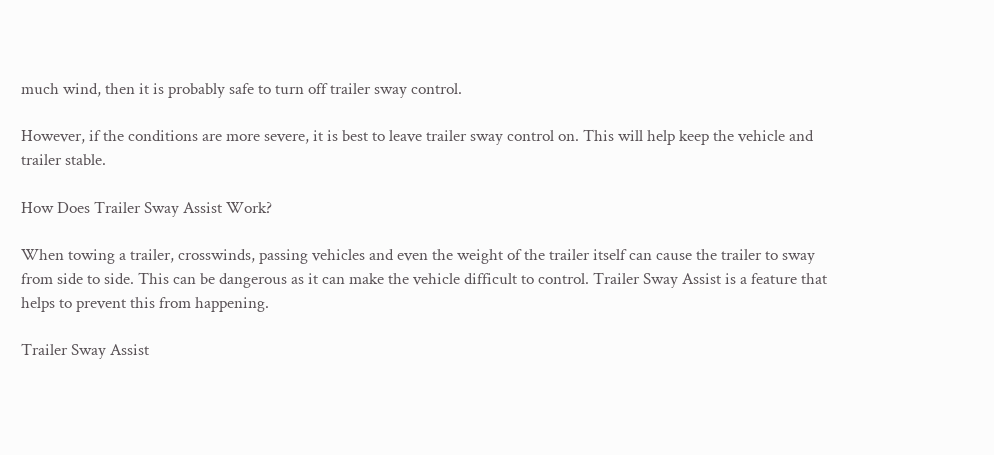much wind, then it is probably safe to turn off trailer sway control.

However, if the conditions are more severe, it is best to leave trailer sway control on. This will help keep the vehicle and trailer stable.

How Does Trailer Sway Assist Work?

When towing a trailer, crosswinds, passing vehicles and even the weight of the trailer itself can cause the trailer to sway from side to side. This can be dangerous as it can make the vehicle difficult to control. Trailer Sway Assist is a feature that helps to prevent this from happening.

Trailer Sway Assist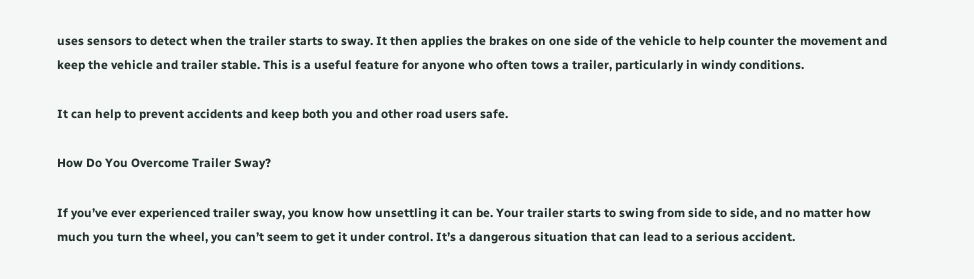uses sensors to detect when the trailer starts to sway. It then applies the brakes on one side of the vehicle to help counter the movement and keep the vehicle and trailer stable. This is a useful feature for anyone who often tows a trailer, particularly in windy conditions.

It can help to prevent accidents and keep both you and other road users safe.

How Do You Overcome Trailer Sway?

If you’ve ever experienced trailer sway, you know how unsettling it can be. Your trailer starts to swing from side to side, and no matter how much you turn the wheel, you can’t seem to get it under control. It’s a dangerous situation that can lead to a serious accident.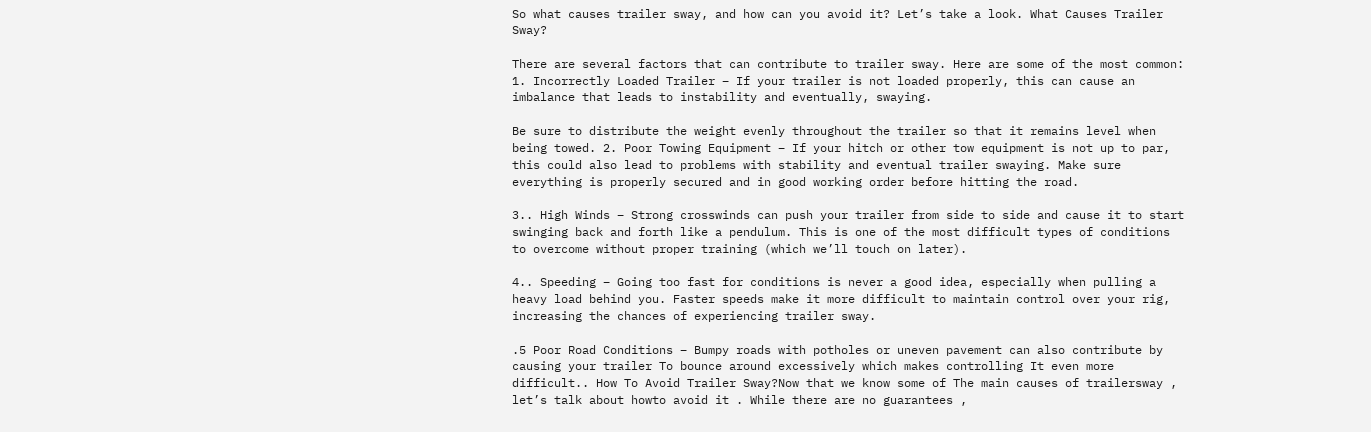So what causes trailer sway, and how can you avoid it? Let’s take a look. What Causes Trailer Sway?

There are several factors that can contribute to trailer sway. Here are some of the most common: 1. Incorrectly Loaded Trailer – If your trailer is not loaded properly, this can cause an imbalance that leads to instability and eventually, swaying.

Be sure to distribute the weight evenly throughout the trailer so that it remains level when being towed. 2. Poor Towing Equipment – If your hitch or other tow equipment is not up to par, this could also lead to problems with stability and eventual trailer swaying. Make sure everything is properly secured and in good working order before hitting the road.

3.. High Winds – Strong crosswinds can push your trailer from side to side and cause it to start swinging back and forth like a pendulum. This is one of the most difficult types of conditions to overcome without proper training (which we’ll touch on later).

4.. Speeding – Going too fast for conditions is never a good idea, especially when pulling a heavy load behind you. Faster speeds make it more difficult to maintain control over your rig, increasing the chances of experiencing trailer sway.

.5 Poor Road Conditions – Bumpy roads with potholes or uneven pavement can also contribute by causing your trailer To bounce around excessively which makes controlling It even more difficult.. How To Avoid Trailer Sway?Now that we know some of The main causes of trailersway , let’s talk about howto avoid it . While there are no guarantees ,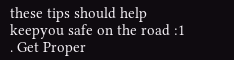these tips should help keepyou safe on the road :1 . Get Proper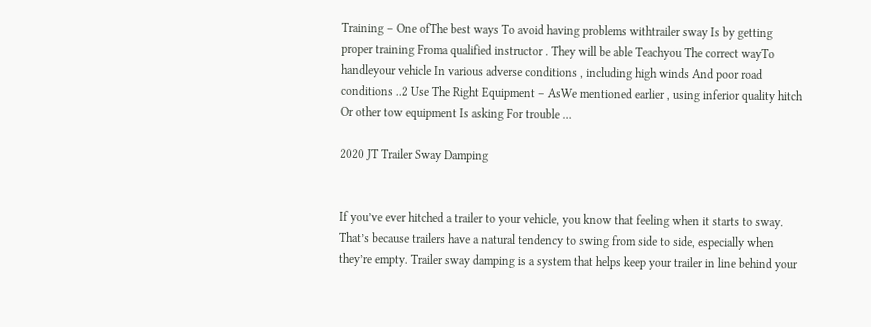Training – One ofThe best ways To avoid having problems withtrailer sway Is by getting proper training Froma qualified instructor . They will be able Teachyou The correct wayTo handleyour vehicle In various adverse conditions , including high winds And poor road conditions ..2 Use The Right Equipment – AsWe mentioned earlier , using inferior quality hitch Or other tow equipment Is asking For trouble …

2020 JT Trailer Sway Damping


If you’ve ever hitched a trailer to your vehicle, you know that feeling when it starts to sway. That’s because trailers have a natural tendency to swing from side to side, especially when they’re empty. Trailer sway damping is a system that helps keep your trailer in line behind your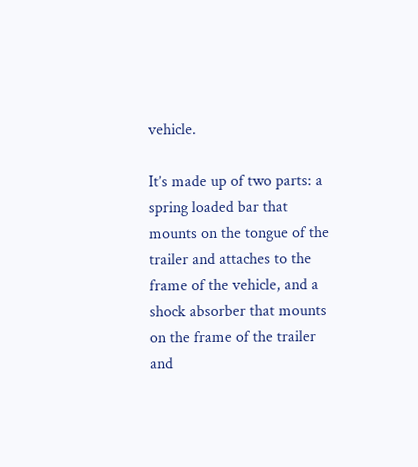vehicle.

It’s made up of two parts: a spring loaded bar that mounts on the tongue of the trailer and attaches to the frame of the vehicle, and a shock absorber that mounts on the frame of the trailer and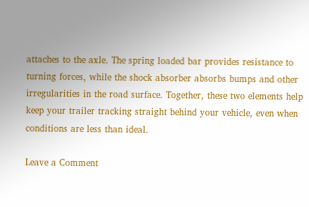attaches to the axle. The spring loaded bar provides resistance to turning forces, while the shock absorber absorbs bumps and other irregularities in the road surface. Together, these two elements help keep your trailer tracking straight behind your vehicle, even when conditions are less than ideal.

Leave a Comment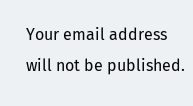Your email address will not be published.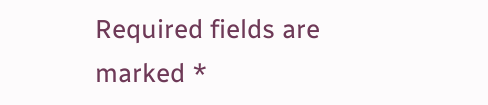Required fields are marked *